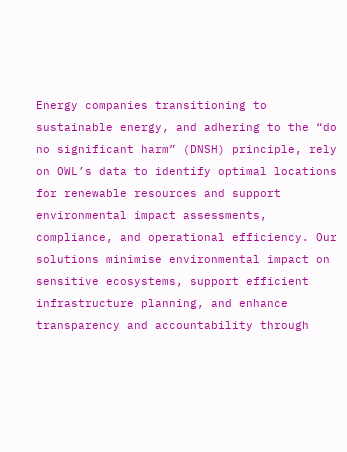Energy companies transitioning to sustainable energy, and adhering to the “do no significant harm” (DNSH) principle, rely on OWL’s data to identify optimal locations for renewable resources and support environmental impact assessments, compliance, and operational efficiency. Our solutions minimise environmental impact on sensitive ecosystems, support efficient infrastructure planning, and enhance transparency and accountability through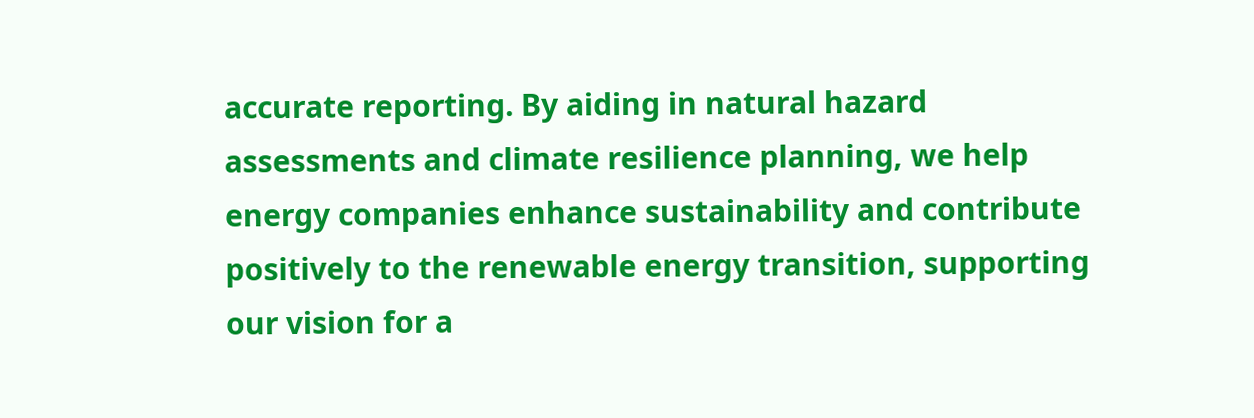accurate reporting. By aiding in natural hazard assessments and climate resilience planning, we help energy companies enhance sustainability and contribute positively to the renewable energy transition, supporting our vision for a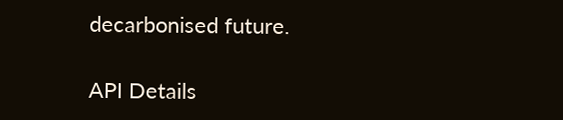decarbonised future.

API Details